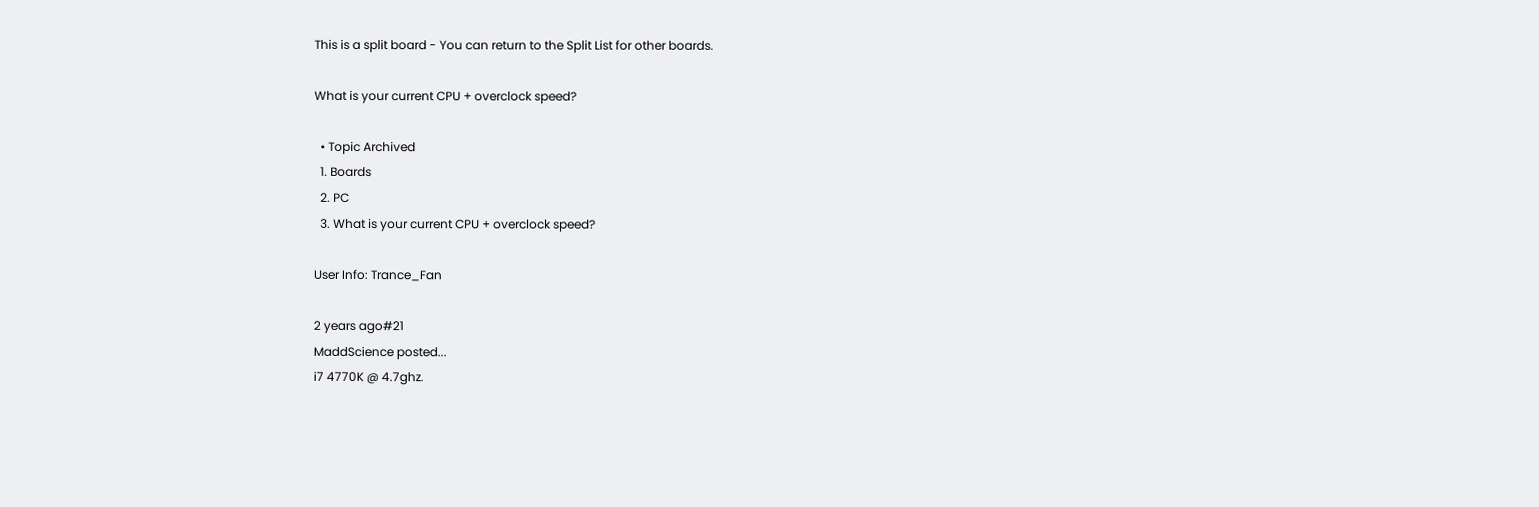This is a split board - You can return to the Split List for other boards.

What is your current CPU + overclock speed?

  • Topic Archived
  1. Boards
  2. PC
  3. What is your current CPU + overclock speed?

User Info: Trance_Fan

2 years ago#21
MaddScience posted...
i7 4770K @ 4.7ghz.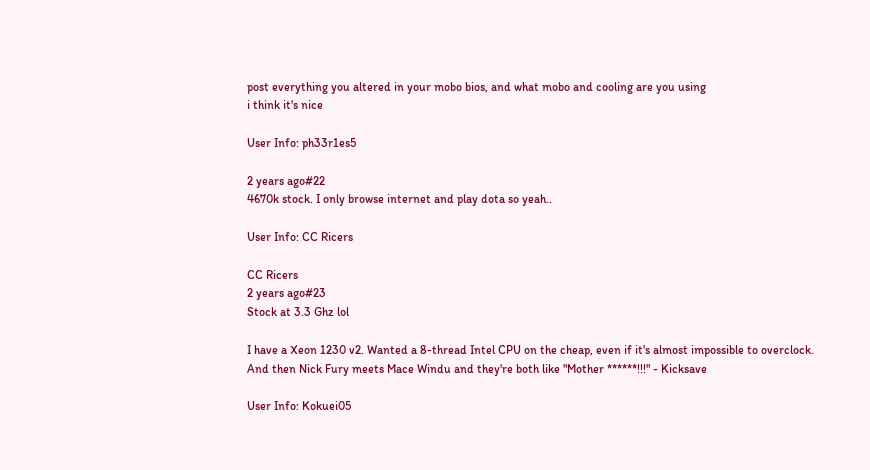post everything you altered in your mobo bios, and what mobo and cooling are you using
i think it's nice

User Info: ph33r1es5

2 years ago#22
4670k stock. I only browse internet and play dota so yeah..

User Info: CC Ricers

CC Ricers
2 years ago#23
Stock at 3.3 Ghz lol

I have a Xeon 1230 v2. Wanted a 8-thread Intel CPU on the cheap, even if it's almost impossible to overclock.
And then Nick Fury meets Mace Windu and they're both like "Mother ******!!!" - Kicksave

User Info: Kokuei05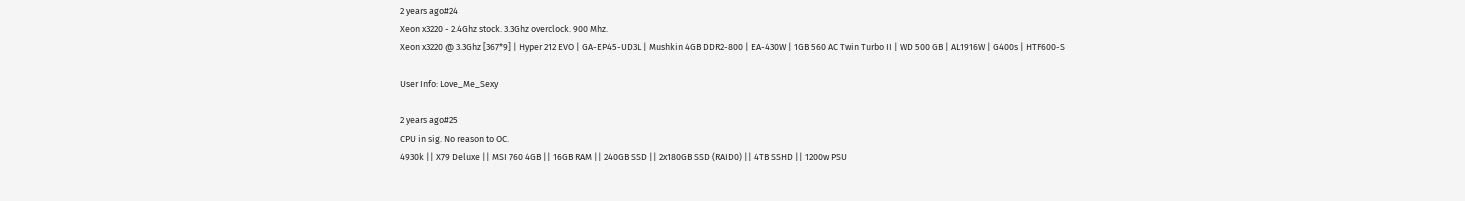2 years ago#24
Xeon x3220 - 2.4Ghz stock. 3.3Ghz overclock. 900 Mhz.
Xeon x3220 @ 3.3Ghz [367*9] | Hyper 212 EVO | GA-EP45-UD3L | Mushkin 4GB DDR2-800 | EA-430W | 1GB 560 AC Twin Turbo II | WD 500 GB | AL1916W | G400s | HTF600-S

User Info: Love_Me_Sexy

2 years ago#25
CPU in sig. No reason to OC.
4930k || X79 Deluxe || MSI 760 4GB || 16GB RAM || 240GB SSD || 2x180GB SSD (RAID0) || 4TB SSHD || 1200w PSU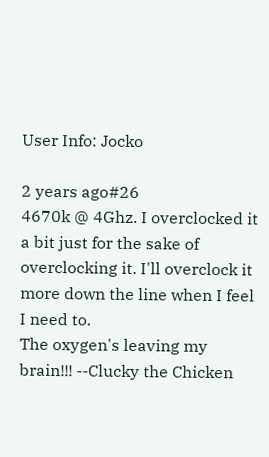User Info: Jocko

2 years ago#26
4670k @ 4Ghz. I overclocked it a bit just for the sake of overclocking it. I'll overclock it more down the line when I feel I need to.
The oxygen's leaving my brain!!! --Clucky the Chicken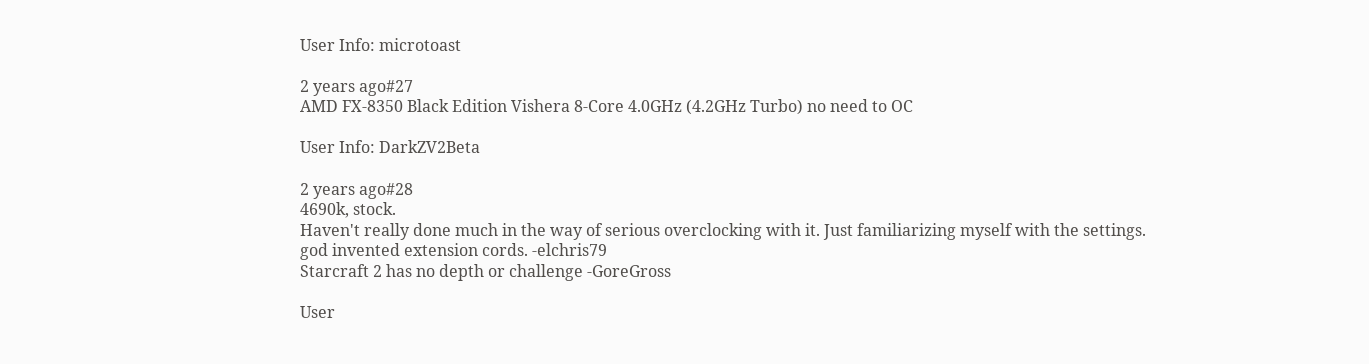User Info: microtoast

2 years ago#27
AMD FX-8350 Black Edition Vishera 8-Core 4.0GHz (4.2GHz Turbo) no need to OC

User Info: DarkZV2Beta

2 years ago#28
4690k, stock.
Haven't really done much in the way of serious overclocking with it. Just familiarizing myself with the settings.
god invented extension cords. -elchris79
Starcraft 2 has no depth or challenge -GoreGross

User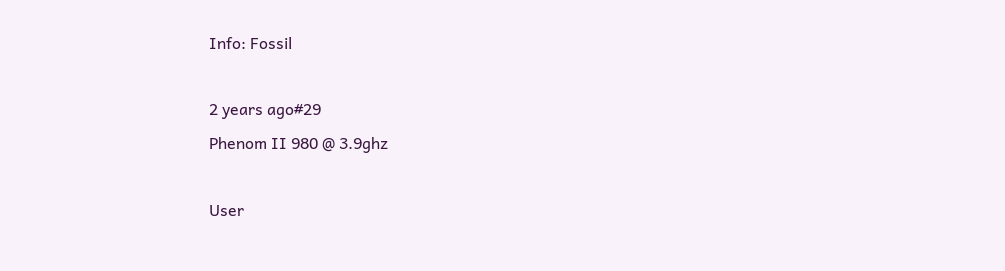Info: Fossil

2 years ago#29
Phenom II 980 @ 3.9ghz

User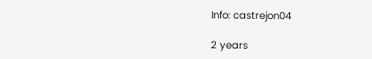Info: castrejon04

2 years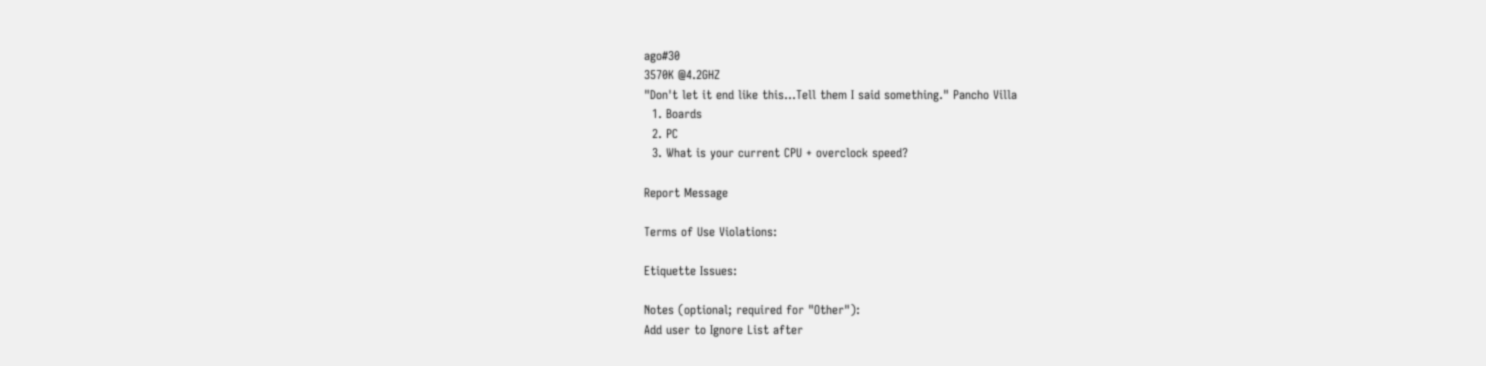ago#30
3570K @4.2GHZ
"Don't let it end like this...Tell them I said something." Pancho Villa
  1. Boards
  2. PC
  3. What is your current CPU + overclock speed?

Report Message

Terms of Use Violations:

Etiquette Issues:

Notes (optional; required for "Other"):
Add user to Ignore List after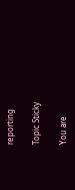reporting

Topic Sticky

You are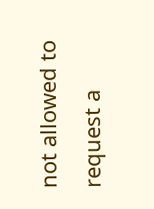not allowed to request a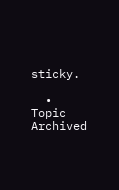sticky.

  • Topic Archived